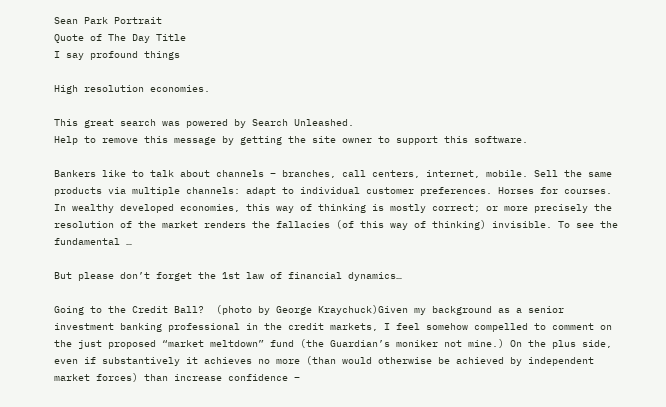Sean Park Portrait
Quote of The Day Title
I say profound things

High resolution economies.

This great search was powered by Search Unleashed.
Help to remove this message by getting the site owner to support this software.

Bankers like to talk about channels – branches, call centers, internet, mobile. Sell the same products via multiple channels: adapt to individual customer preferences. Horses for courses. In wealthy developed economies, this way of thinking is mostly correct; or more precisely the resolution of the market renders the fallacies (of this way of thinking) invisible. To see the fundamental …

But please don’t forget the 1st law of financial dynamics…

Going to the Credit Ball?  (photo by George Kraychuck)Given my background as a senior investment banking professional in the credit markets, I feel somehow compelled to comment on the just proposed “market meltdown” fund (the Guardian’s moniker not mine.) On the plus side, even if substantively it achieves no more (than would otherwise be achieved by independent market forces) than increase confidence –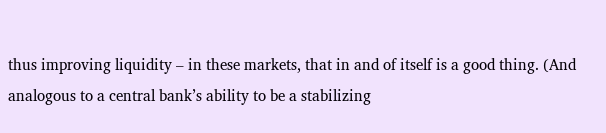thus improving liquidity – in these markets, that in and of itself is a good thing. (And analogous to a central bank’s ability to be a stabilizing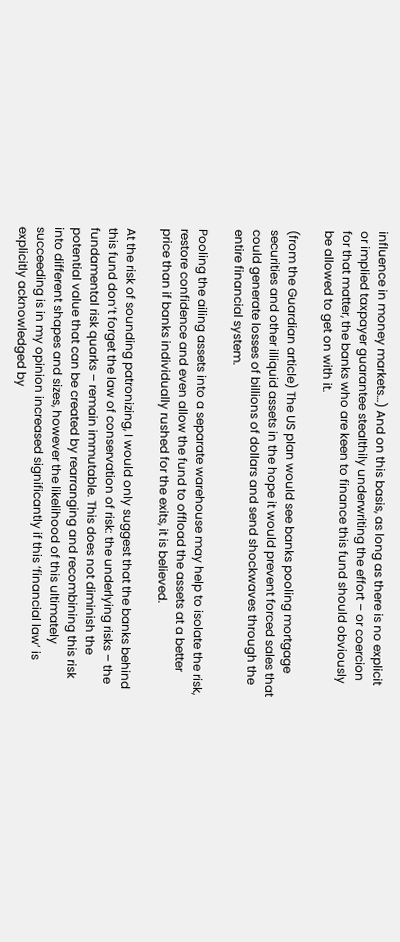influence in money markets…) And on this basis, as long as there is no explicit or implied taxpayer guarantee stealthily underwriting the effort – or coercion for that matter, the banks who are keen to finance this fund should obviously be allowed to get on with it.

(from the Guardian article) The US plan would see banks pooling mortgage securities and other illiquid assets in the hope it would prevent forced sales that could generate losses of billions of dollars and send shockwaves through the entire financial system.

Pooling the ailing assets into a separate warehouse may help to isolate the risk, restore confidence and even allow the fund to offload the assets at a better price than if banks individually rushed for the exits, it is believed.

At the risk of sounding patronizing, I would only suggest that the banks behind this fund don’t forget the law of conservation of risk: the underlying risks – the fundamental risk quarks – remain immutable. This does not diminish the potential value that can be created by rearranging and recombining this risk into different shapes and sizes, however the likelihood of this ultimately succeeding is in my opinion increased significantly if this ‘financial law’ is explicitly acknowledged by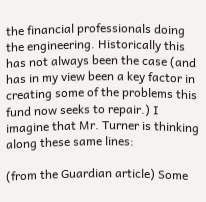the financial professionals doing the engineering. Historically this has not always been the case (and has in my view been a key factor in creating some of the problems this fund now seeks to repair.) I imagine that Mr. Turner is thinking along these same lines:

(from the Guardian article) Some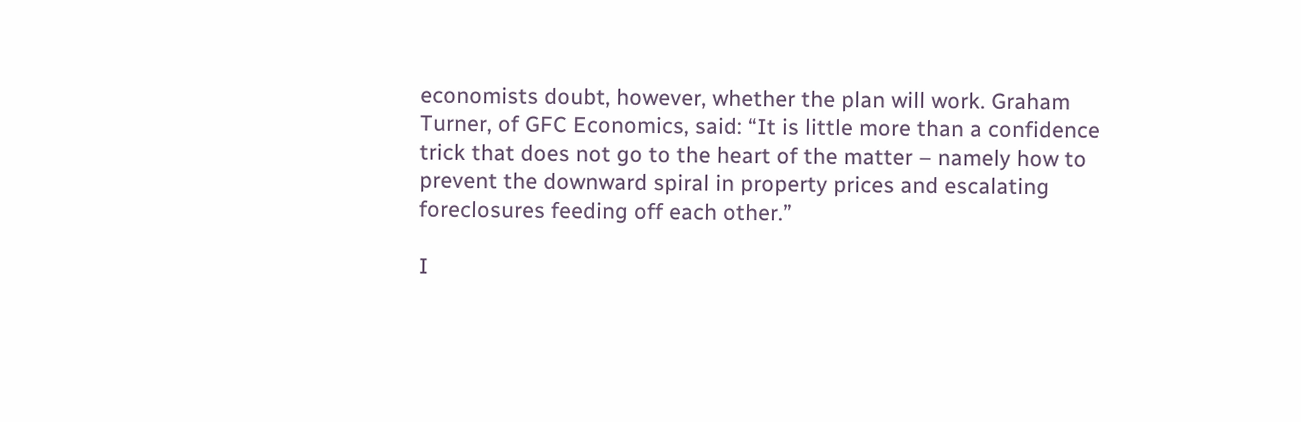economists doubt, however, whether the plan will work. Graham Turner, of GFC Economics, said: “It is little more than a confidence trick that does not go to the heart of the matter – namely how to prevent the downward spiral in property prices and escalating foreclosures feeding off each other.”

I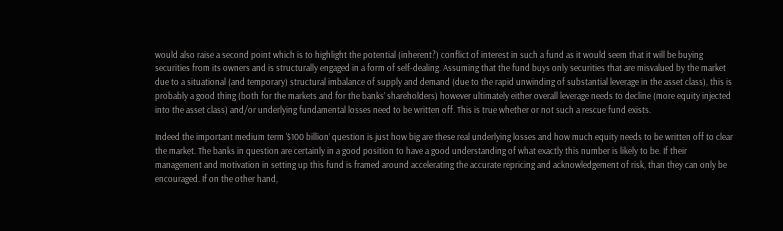would also raise a second point which is to highlight the potential (inherent?) conflict of interest in such a fund as it would seem that it will be buying securities from its owners and is structurally engaged in a form of self-dealing. Assuming that the fund buys only securities that are misvalued by the market due to a situational (and temporary) structural imbalance of supply and demand (due to the rapid unwinding of substantial leverage in the asset class), this is probably a good thing (both for the markets and for the banks’ shareholders) however ultimately either overall leverage needs to decline (more equity injected into the asset class) and/or underlying fundamental losses need to be written off. This is true whether or not such a rescue fund exists.

Indeed the important medium term ‘$100 billion’ question is just how big are these real underlying losses and how much equity needs to be written off to clear the market. The banks in question are certainly in a good position to have a good understanding of what exactly this number is likely to be. If their management and motivation in setting up this fund is framed around accelerating the accurate repricing and acknowledgement of risk, than they can only be encouraged. If on the other hand,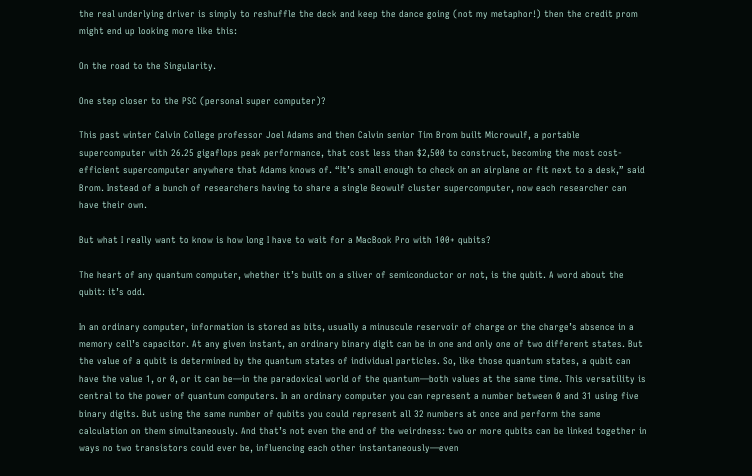the real underlying driver is simply to reshuffle the deck and keep the dance going (not my metaphor!) then the credit prom might end up looking more like this:

On the road to the Singularity.

One step closer to the PSC (personal super computer)?

This past winter Calvin College professor Joel Adams and then Calvin senior Tim Brom built Microwulf, a portable supercomputer with 26.25 gigaflops peak performance, that cost less than $2,500 to construct, becoming the most cost-efficient supercomputer anywhere that Adams knows of. “It’s small enough to check on an airplane or fit next to a desk,” said Brom. Instead of a bunch of researchers having to share a single Beowulf cluster supercomputer, now each researcher can have their own.

But what I really want to know is how long I have to wait for a MacBook Pro with 100+ qubits?

The heart of any quantum computer, whether it’s built on a sliver of semiconductor or not, is the qubit. A word about the qubit: it’s odd.

In an ordinary computer, information is stored as bits, usually a minuscule reservoir of charge or the charge’s absence in a memory cell’s capacitor. At any given instant, an ordinary binary digit can be in one and only one of two different states. But the value of a qubit is determined by the quantum states of individual particles. So, like those quantum states, a qubit can have the value 1, or 0, or it can be—in the paradoxical world of the quantum—both values at the same time. This versatility is central to the power of quantum computers. In an ordinary computer you can represent a number between 0 and 31 using five binary digits. But using the same number of qubits you could represent all 32 numbers at once and perform the same calculation on them simultaneously. And that’s not even the end of the weirdness: two or more qubits can be linked together in ways no two transistors could ever be, influencing each other instantaneously—even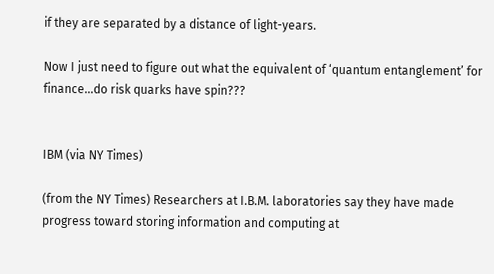if they are separated by a distance of light-years.

Now I just need to figure out what the equivalent of ‘quantum entanglement’ for finance…do risk quarks have spin???


IBM (via NY Times)

(from the NY Times) Researchers at I.B.M. laboratories say they have made progress toward storing information and computing at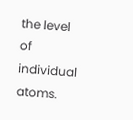the level of individual atoms.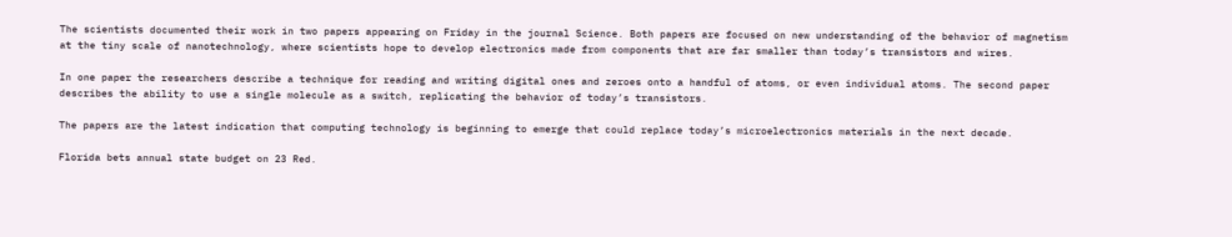The scientists documented their work in two papers appearing on Friday in the journal Science. Both papers are focused on new understanding of the behavior of magnetism at the tiny scale of nanotechnology, where scientists hope to develop electronics made from components that are far smaller than today’s transistors and wires.

In one paper the researchers describe a technique for reading and writing digital ones and zeroes onto a handful of atoms, or even individual atoms. The second paper describes the ability to use a single molecule as a switch, replicating the behavior of today’s transistors.

The papers are the latest indication that computing technology is beginning to emerge that could replace today’s microelectronics materials in the next decade.

Florida bets annual state budget on 23 Red.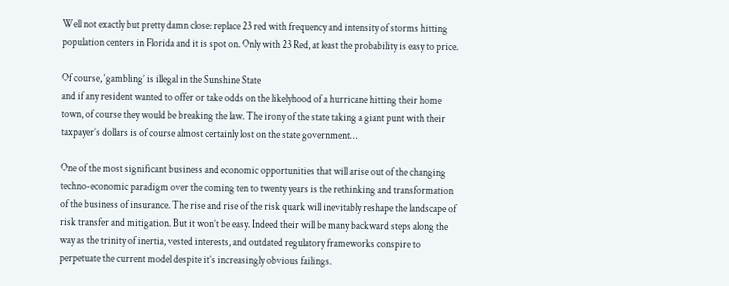Well not exactly but pretty damn close: replace 23 red with frequency and intensity of storms hitting population centers in Florida and it is spot on. Only with 23 Red, at least the probability is easy to price.

Of course, ‘gambling’ is illegal in the Sunshine State
and if any resident wanted to offer or take odds on the likelyhood of a hurricane hitting their home town, of course they would be breaking the law. The irony of the state taking a giant punt with their taxpayer’s dollars is of course almost certainly lost on the state government…

One of the most significant business and economic opportunities that will arise out of the changing techno-economic paradigm over the coming ten to twenty years is the rethinking and transformation of the business of insurance. The rise and rise of the risk quark will inevitably reshape the landscape of risk transfer and mitigation. But it won’t be easy. Indeed their will be many backward steps along the way as the trinity of inertia, vested interests, and outdated regulatory frameworks conspire to perpetuate the current model despite it’s increasingly obvious failings.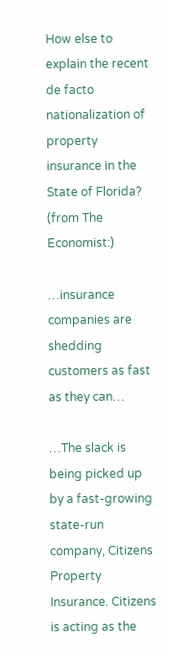How else to explain the recent de facto nationalization of property insurance in the State of Florida? (from The Economist:)

…insurance companies are shedding customers as fast as they can…

…The slack is being picked up by a fast-growing state-run company, Citizens Property Insurance. Citizens is acting as the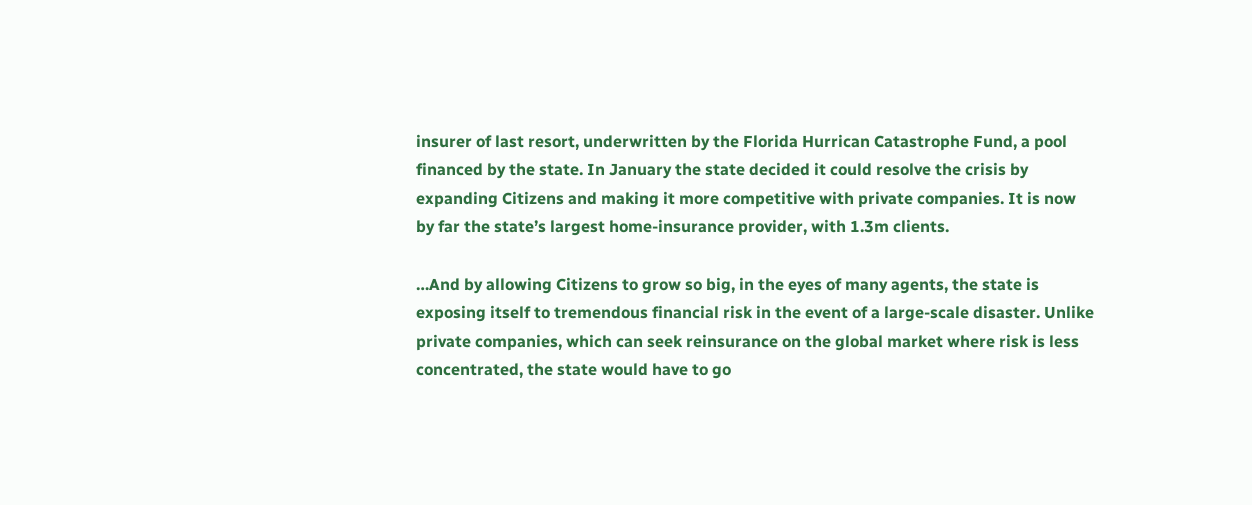insurer of last resort, underwritten by the Florida Hurrican Catastrophe Fund, a pool financed by the state. In January the state decided it could resolve the crisis by expanding Citizens and making it more competitive with private companies. It is now by far the state’s largest home-insurance provider, with 1.3m clients.

…And by allowing Citizens to grow so big, in the eyes of many agents, the state is exposing itself to tremendous financial risk in the event of a large-scale disaster. Unlike private companies, which can seek reinsurance on the global market where risk is less concentrated, the state would have to go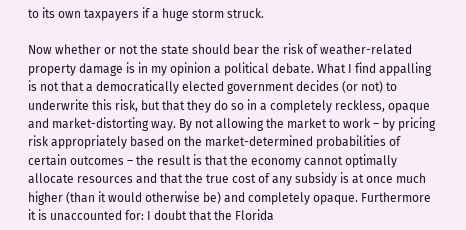to its own taxpayers if a huge storm struck.

Now whether or not the state should bear the risk of weather-related property damage is in my opinion a political debate. What I find appalling is not that a democratically elected government decides (or not) to underwrite this risk, but that they do so in a completely reckless, opaque and market-distorting way. By not allowing the market to work – by pricing risk appropriately based on the market-determined probabilities of certain outcomes – the result is that the economy cannot optimally allocate resources and that the true cost of any subsidy is at once much higher (than it would otherwise be) and completely opaque. Furthermore it is unaccounted for: I doubt that the Florida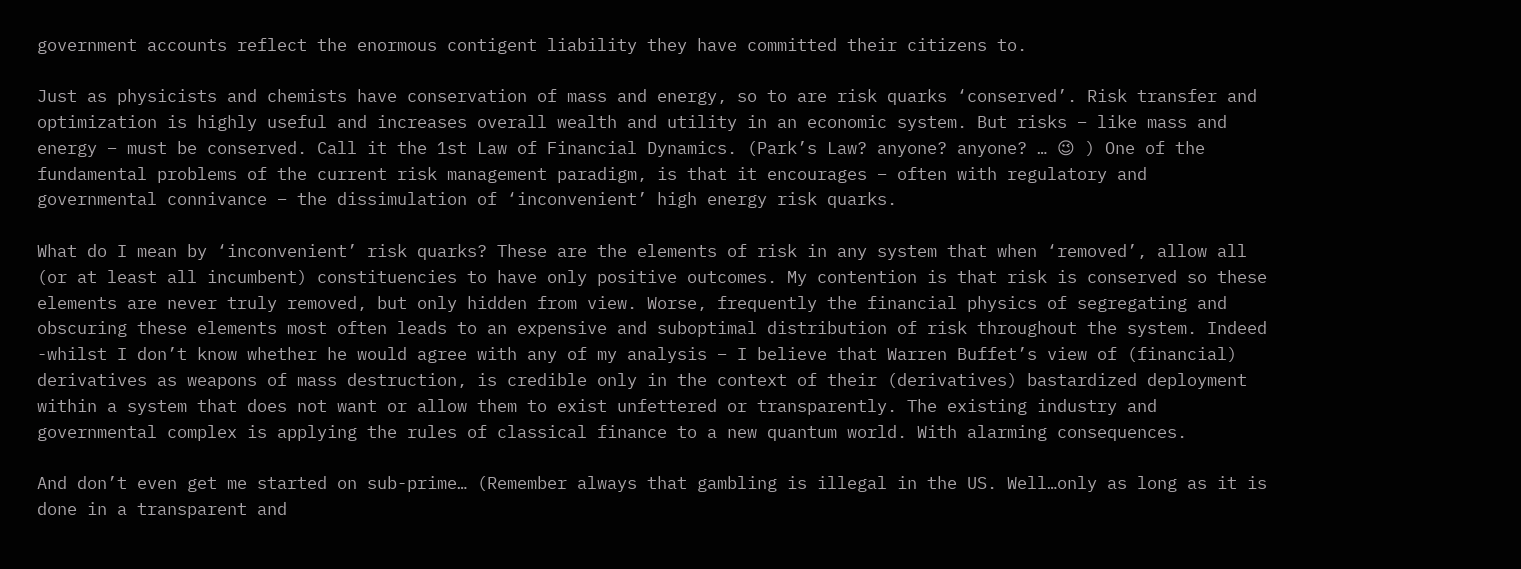government accounts reflect the enormous contigent liability they have committed their citizens to.

Just as physicists and chemists have conservation of mass and energy, so to are risk quarks ‘conserved’. Risk transfer and optimization is highly useful and increases overall wealth and utility in an economic system. But risks – like mass and energy – must be conserved. Call it the 1st Law of Financial Dynamics. (Park’s Law? anyone? anyone? … 😉 ) One of the fundamental problems of the current risk management paradigm, is that it encourages – often with regulatory and governmental connivance – the dissimulation of ‘inconvenient’ high energy risk quarks.

What do I mean by ‘inconvenient’ risk quarks? These are the elements of risk in any system that when ‘removed’, allow all (or at least all incumbent) constituencies to have only positive outcomes. My contention is that risk is conserved so these elements are never truly removed, but only hidden from view. Worse, frequently the financial physics of segregating and obscuring these elements most often leads to an expensive and suboptimal distribution of risk throughout the system. Indeed -whilst I don’t know whether he would agree with any of my analysis – I believe that Warren Buffet’s view of (financial) derivatives as weapons of mass destruction, is credible only in the context of their (derivatives) bastardized deployment within a system that does not want or allow them to exist unfettered or transparently. The existing industry and governmental complex is applying the rules of classical finance to a new quantum world. With alarming consequences.

And don’t even get me started on sub-prime… (Remember always that gambling is illegal in the US. Well…only as long as it is done in a transparent and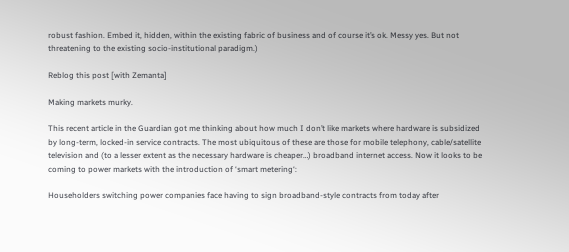robust fashion. Embed it, hidden, within the existing fabric of business and of course it’s ok. Messy yes. But not threatening to the existing socio-institutional paradigm.)

Reblog this post [with Zemanta]

Making markets murky.

This recent article in the Guardian got me thinking about how much I don’t like markets where hardware is subsidized by long-term, locked-in service contracts. The most ubiquitous of these are those for mobile telephony, cable/satellite television and (to a lesser extent as the necessary hardware is cheaper…) broadband internet access. Now it looks to be coming to power markets with the introduction of ‘smart metering‘:

Householders switching power companies face having to sign broadband-style contracts from today after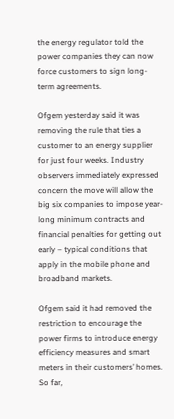the energy regulator told the power companies they can now force customers to sign long-term agreements.

Ofgem yesterday said it was removing the rule that ties a customer to an energy supplier for just four weeks. Industry observers immediately expressed concern the move will allow the big six companies to impose year-long minimum contracts and financial penalties for getting out early – typical conditions that apply in the mobile phone and broadband markets.

Ofgem said it had removed the restriction to encourage the power firms to introduce energy efficiency measures and smart meters in their customers’ homes. So far,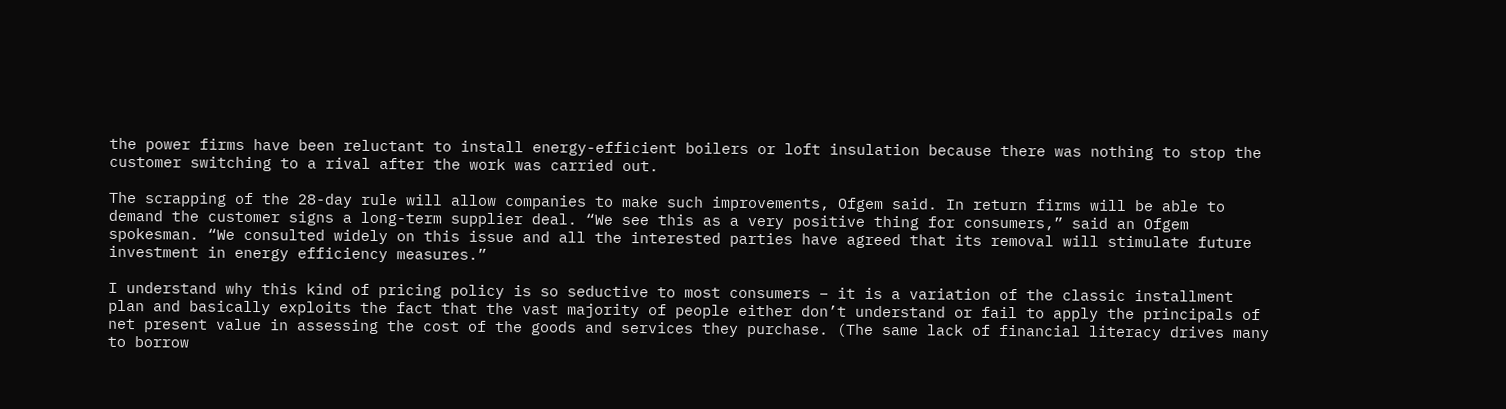the power firms have been reluctant to install energy-efficient boilers or loft insulation because there was nothing to stop the customer switching to a rival after the work was carried out.

The scrapping of the 28-day rule will allow companies to make such improvements, Ofgem said. In return firms will be able to demand the customer signs a long-term supplier deal. “We see this as a very positive thing for consumers,” said an Ofgem spokesman. “We consulted widely on this issue and all the interested parties have agreed that its removal will stimulate future investment in energy efficiency measures.”

I understand why this kind of pricing policy is so seductive to most consumers – it is a variation of the classic installment plan and basically exploits the fact that the vast majority of people either don’t understand or fail to apply the principals of net present value in assessing the cost of the goods and services they purchase. (The same lack of financial literacy drives many to borrow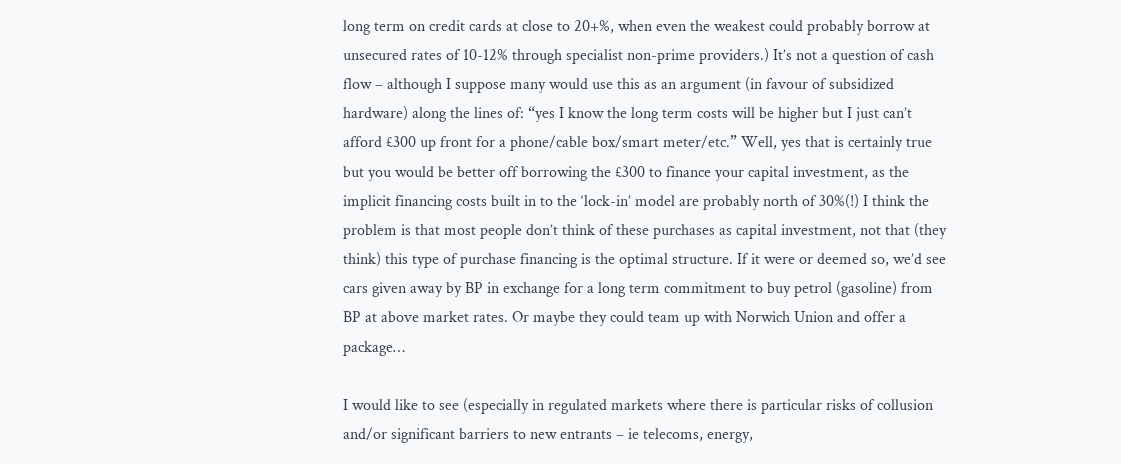long term on credit cards at close to 20+%, when even the weakest could probably borrow at unsecured rates of 10-12% through specialist non-prime providers.) It’s not a question of cash flow – although I suppose many would use this as an argument (in favour of subsidized hardware) along the lines of: “yes I know the long term costs will be higher but I just can’t afford £300 up front for a phone/cable box/smart meter/etc.” Well, yes that is certainly true but you would be better off borrowing the £300 to finance your capital investment, as the implicit financing costs built in to the ‘lock-in’ model are probably north of 30%(!) I think the problem is that most people don’t think of these purchases as capital investment, not that (they think) this type of purchase financing is the optimal structure. If it were or deemed so, we’d see cars given away by BP in exchange for a long term commitment to buy petrol (gasoline) from BP at above market rates. Or maybe they could team up with Norwich Union and offer a package…

I would like to see (especially in regulated markets where there is particular risks of collusion and/or significant barriers to new entrants – ie telecoms, energy,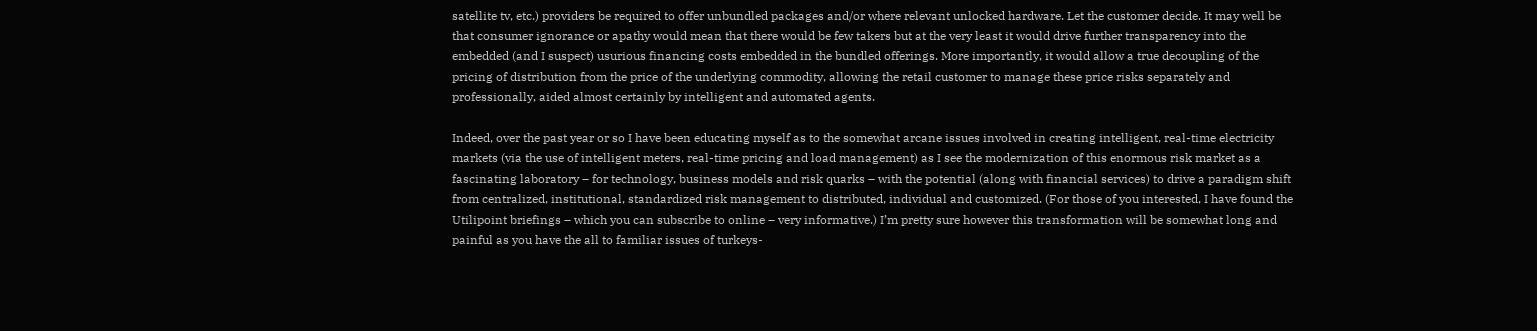satellite tv, etc.) providers be required to offer unbundled packages and/or where relevant unlocked hardware. Let the customer decide. It may well be that consumer ignorance or apathy would mean that there would be few takers but at the very least it would drive further transparency into the embedded (and I suspect) usurious financing costs embedded in the bundled offerings. More importantly, it would allow a true decoupling of the pricing of distribution from the price of the underlying commodity, allowing the retail customer to manage these price risks separately and professionally, aided almost certainly by intelligent and automated agents.

Indeed, over the past year or so I have been educating myself as to the somewhat arcane issues involved in creating intelligent, real-time electricity markets (via the use of intelligent meters, real-time pricing and load management) as I see the modernization of this enormous risk market as a fascinating laboratory – for technology, business models and risk quarks – with the potential (along with financial services) to drive a paradigm shift from centralized, institutional, standardized risk management to distributed, individual and customized. (For those of you interested, I have found the Utilipoint briefings – which you can subscribe to online – very informative.) I’m pretty sure however this transformation will be somewhat long and painful as you have the all to familiar issues of turkeys-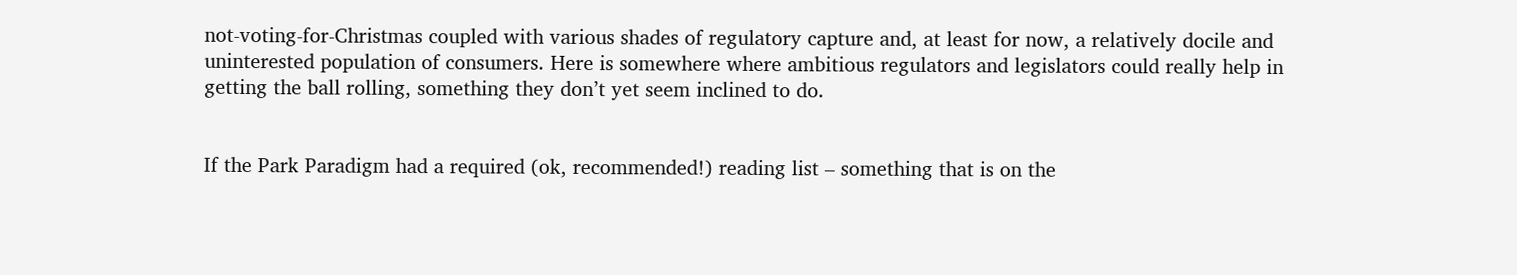not-voting-for-Christmas coupled with various shades of regulatory capture and, at least for now, a relatively docile and uninterested population of consumers. Here is somewhere where ambitious regulators and legislators could really help in getting the ball rolling, something they don’t yet seem inclined to do.


If the Park Paradigm had a required (ok, recommended!) reading list – something that is on the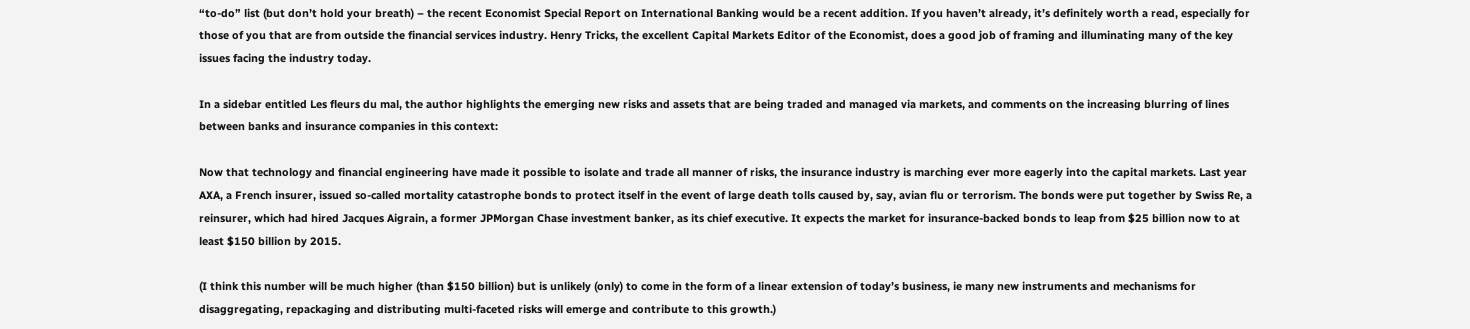“to-do” list (but don’t hold your breath) – the recent Economist Special Report on International Banking would be a recent addition. If you haven’t already, it’s definitely worth a read, especially for those of you that are from outside the financial services industry. Henry Tricks, the excellent Capital Markets Editor of the Economist, does a good job of framing and illuminating many of the key issues facing the industry today.

In a sidebar entitled Les fleurs du mal, the author highlights the emerging new risks and assets that are being traded and managed via markets, and comments on the increasing blurring of lines between banks and insurance companies in this context:

Now that technology and financial engineering have made it possible to isolate and trade all manner of risks, the insurance industry is marching ever more eagerly into the capital markets. Last year AXA, a French insurer, issued so-called mortality catastrophe bonds to protect itself in the event of large death tolls caused by, say, avian flu or terrorism. The bonds were put together by Swiss Re, a reinsurer, which had hired Jacques Aigrain, a former JPMorgan Chase investment banker, as its chief executive. It expects the market for insurance-backed bonds to leap from $25 billion now to at least $150 billion by 2015.

(I think this number will be much higher (than $150 billion) but is unlikely (only) to come in the form of a linear extension of today’s business, ie many new instruments and mechanisms for disaggregating, repackaging and distributing multi-faceted risks will emerge and contribute to this growth.)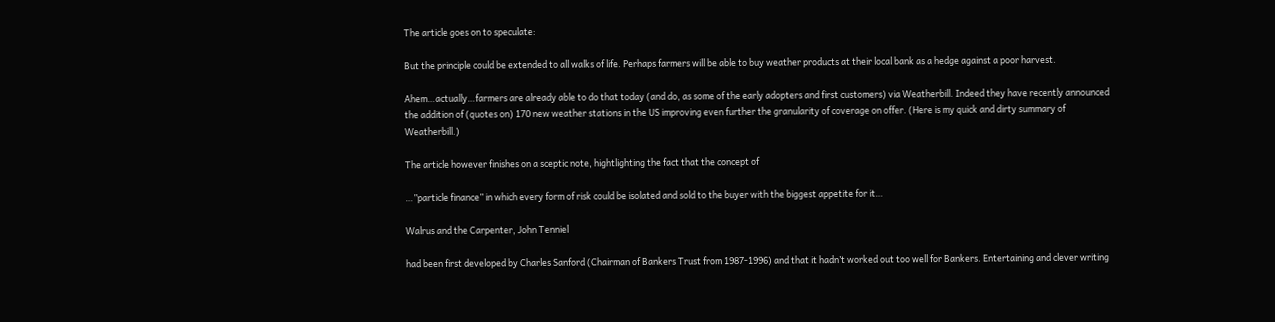The article goes on to speculate:

But the principle could be extended to all walks of life. Perhaps farmers will be able to buy weather products at their local bank as a hedge against a poor harvest.

Ahem…actually…farmers are already able to do that today (and do, as some of the early adopters and first customers) via Weatherbill. Indeed they have recently announced the addition of (quotes on) 170 new weather stations in the US improving even further the granularity of coverage on offer. (Here is my quick and dirty summary of Weatherbill.)

The article however finishes on a sceptic note, hightlighting the fact that the concept of

…”particle finance” in which every form of risk could be isolated and sold to the buyer with the biggest appetite for it…

Walrus and the Carpenter, John Tenniel

had been first developed by Charles Sanford (Chairman of Bankers Trust from 1987-1996) and that it hadn’t worked out too well for Bankers. Entertaining and clever writing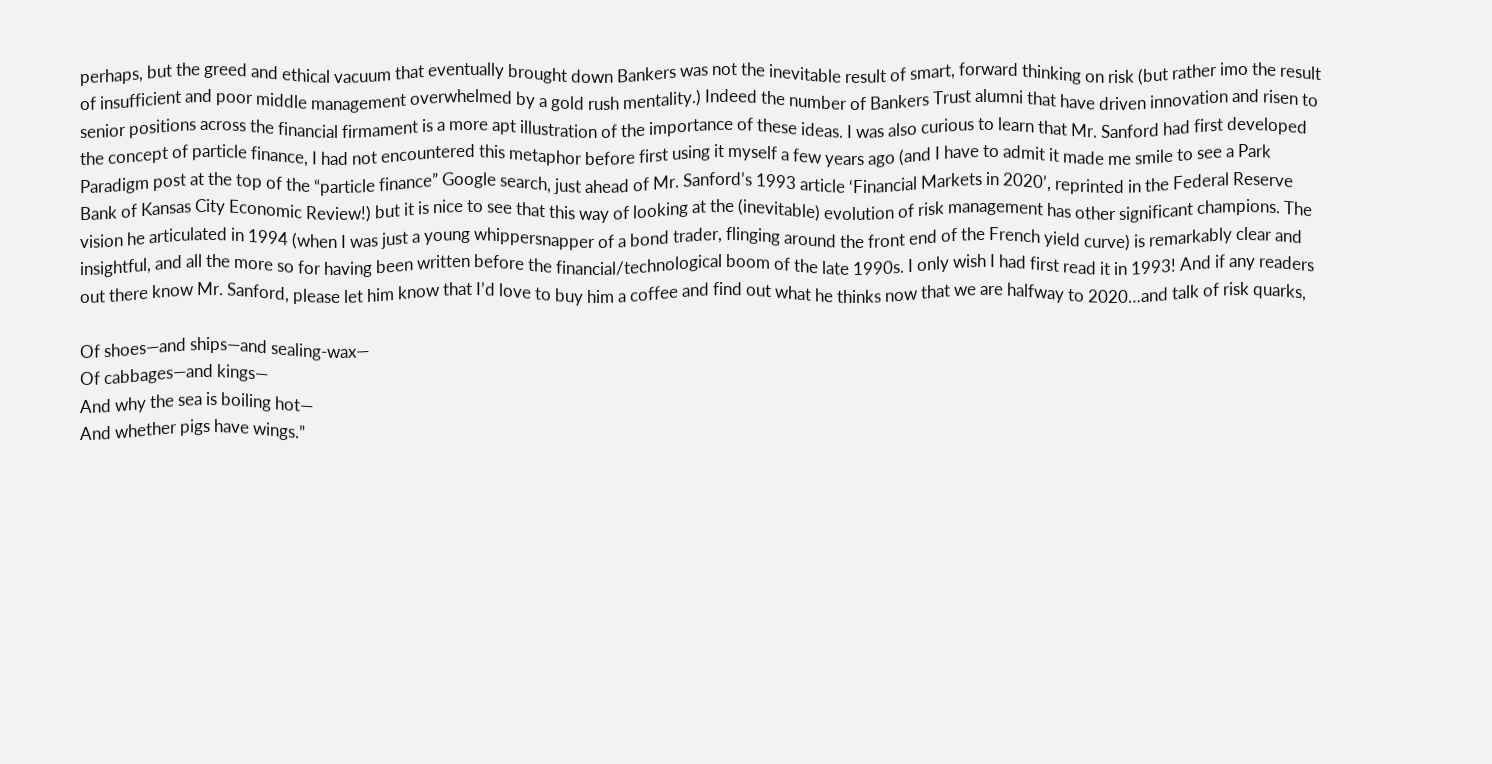perhaps, but the greed and ethical vacuum that eventually brought down Bankers was not the inevitable result of smart, forward thinking on risk (but rather imo the result of insufficient and poor middle management overwhelmed by a gold rush mentality.) Indeed the number of Bankers Trust alumni that have driven innovation and risen to senior positions across the financial firmament is a more apt illustration of the importance of these ideas. I was also curious to learn that Mr. Sanford had first developed the concept of particle finance, I had not encountered this metaphor before first using it myself a few years ago (and I have to admit it made me smile to see a Park Paradigm post at the top of the “particle finance” Google search, just ahead of Mr. Sanford’s 1993 article ‘Financial Markets in 2020’, reprinted in the Federal Reserve Bank of Kansas City Economic Review!) but it is nice to see that this way of looking at the (inevitable) evolution of risk management has other significant champions. The vision he articulated in 1994 (when I was just a young whippersnapper of a bond trader, flinging around the front end of the French yield curve) is remarkably clear and insightful, and all the more so for having been written before the financial/technological boom of the late 1990s. I only wish I had first read it in 1993! And if any readers out there know Mr. Sanford, please let him know that I’d love to buy him a coffee and find out what he thinks now that we are halfway to 2020…and talk of risk quarks,

Of shoes—and ships—and sealing-wax—
Of cabbages—and kings—
And why the sea is boiling hot—
And whether pigs have wings.”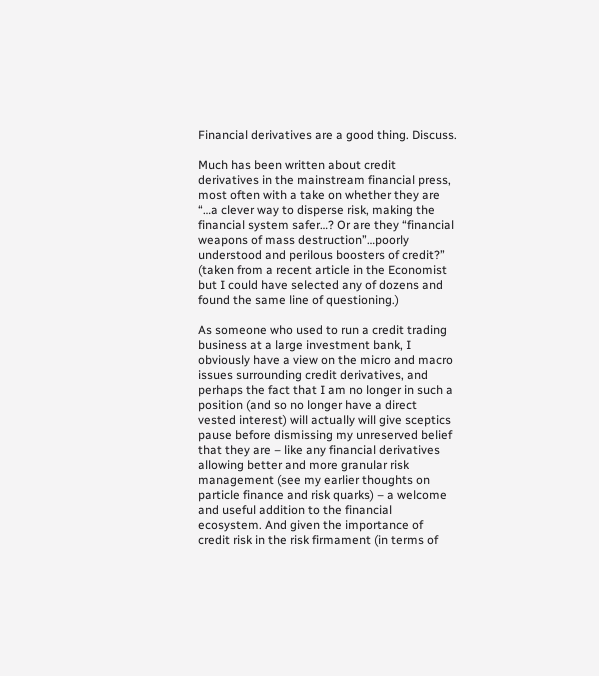Financial derivatives are a good thing. Discuss.

Much has been written about credit derivatives in the mainstream financial press, most often with a take on whether they are “…a clever way to disperse risk, making the financial system safer…? Or are they “financial weapons of mass destruction”…poorly understood and perilous boosters of credit?” (taken from a recent article in the Economist but I could have selected any of dozens and found the same line of questioning.)

As someone who used to run a credit trading business at a large investment bank, I obviously have a view on the micro and macro issues surrounding credit derivatives, and perhaps the fact that I am no longer in such a position (and so no longer have a direct vested interest) will actually will give sceptics pause before dismissing my unreserved belief that they are – like any financial derivatives allowing better and more granular risk management (see my earlier thoughts on particle finance and risk quarks) – a welcome and useful addition to the financial ecosystem. And given the importance of credit risk in the risk firmament (in terms of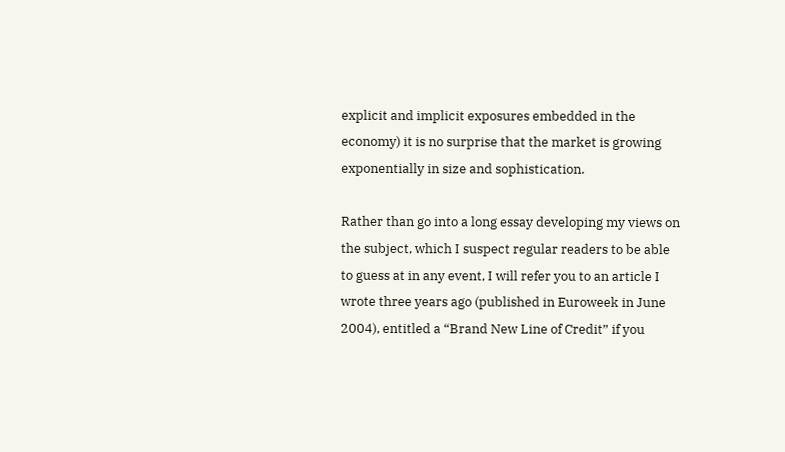explicit and implicit exposures embedded in the economy) it is no surprise that the market is growing exponentially in size and sophistication.

Rather than go into a long essay developing my views on the subject, which I suspect regular readers to be able to guess at in any event, I will refer you to an article I wrote three years ago (published in Euroweek in June 2004), entitled a “Brand New Line of Credit” if you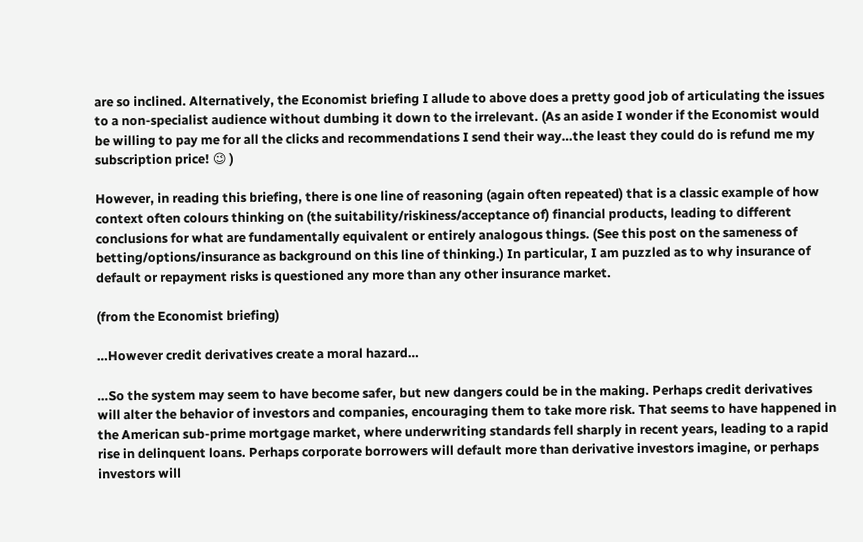are so inclined. Alternatively, the Economist briefing I allude to above does a pretty good job of articulating the issues to a non-specialist audience without dumbing it down to the irrelevant. (As an aside I wonder if the Economist would be willing to pay me for all the clicks and recommendations I send their way…the least they could do is refund me my subscription price! 😉 )

However, in reading this briefing, there is one line of reasoning (again often repeated) that is a classic example of how context often colours thinking on (the suitability/riskiness/acceptance of) financial products, leading to different conclusions for what are fundamentally equivalent or entirely analogous things. (See this post on the sameness of betting/options/insurance as background on this line of thinking.) In particular, I am puzzled as to why insurance of default or repayment risks is questioned any more than any other insurance market.

(from the Economist briefing)

…However credit derivatives create a moral hazard…

…So the system may seem to have become safer, but new dangers could be in the making. Perhaps credit derivatives will alter the behavior of investors and companies, encouraging them to take more risk. That seems to have happened in the American sub-prime mortgage market, where underwriting standards fell sharply in recent years, leading to a rapid rise in delinquent loans. Perhaps corporate borrowers will default more than derivative investors imagine, or perhaps investors will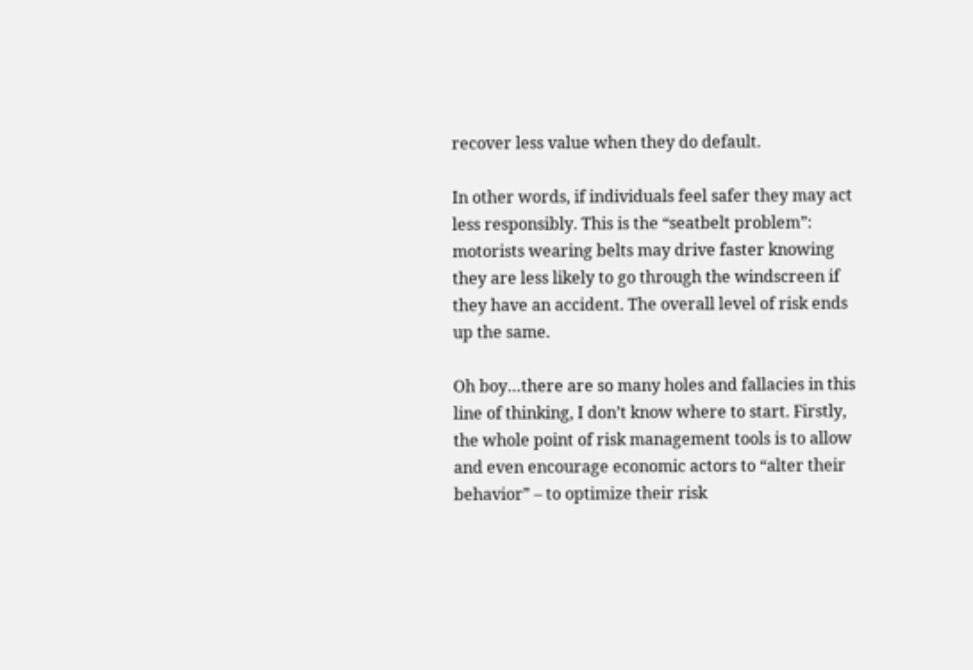recover less value when they do default.

In other words, if individuals feel safer they may act less responsibly. This is the “seatbelt problem”: motorists wearing belts may drive faster knowing they are less likely to go through the windscreen if they have an accident. The overall level of risk ends up the same.

Oh boy…there are so many holes and fallacies in this line of thinking, I don’t know where to start. Firstly, the whole point of risk management tools is to allow and even encourage economic actors to “alter their behavior” – to optimize their risk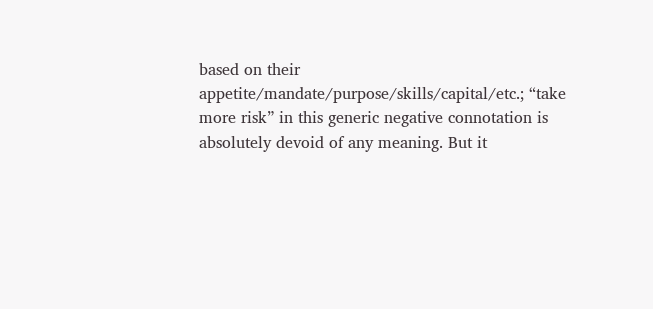based on their appetite/mandate/purpose/skills/capital/etc.; “take more risk” in this generic negative connotation is absolutely devoid of any meaning. But it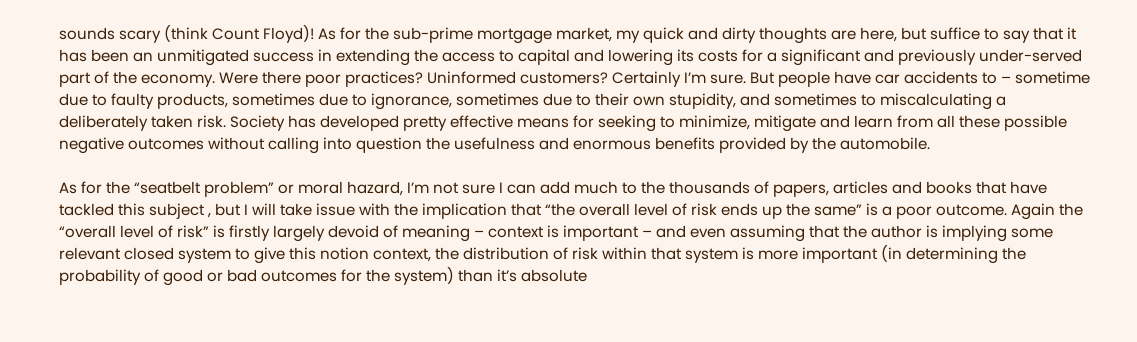sounds scary (think Count Floyd)! As for the sub-prime mortgage market, my quick and dirty thoughts are here, but suffice to say that it has been an unmitigated success in extending the access to capital and lowering its costs for a significant and previously under-served part of the economy. Were there poor practices? Uninformed customers? Certainly I’m sure. But people have car accidents to – sometime due to faulty products, sometimes due to ignorance, sometimes due to their own stupidity, and sometimes to miscalculating a deliberately taken risk. Society has developed pretty effective means for seeking to minimize, mitigate and learn from all these possible negative outcomes without calling into question the usefulness and enormous benefits provided by the automobile.

As for the “seatbelt problem” or moral hazard, I’m not sure I can add much to the thousands of papers, articles and books that have tackled this subject , but I will take issue with the implication that “the overall level of risk ends up the same” is a poor outcome. Again the “overall level of risk” is firstly largely devoid of meaning – context is important – and even assuming that the author is implying some relevant closed system to give this notion context, the distribution of risk within that system is more important (in determining the probability of good or bad outcomes for the system) than it’s absolute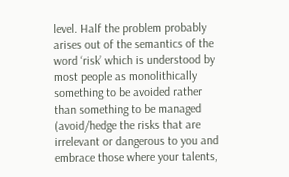level. Half the problem probably arises out of the semantics of the word ‘risk’ which is understood by most people as monolithically something to be avoided rather than something to be managed (avoid/hedge the risks that are irrelevant or dangerous to you and embrace those where your talents,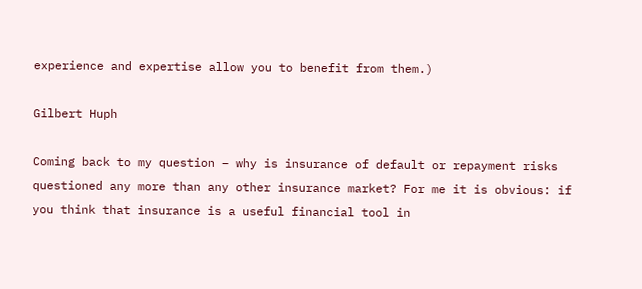experience and expertise allow you to benefit from them.)

Gilbert Huph

Coming back to my question – why is insurance of default or repayment risks questioned any more than any other insurance market? For me it is obvious: if you think that insurance is a useful financial tool in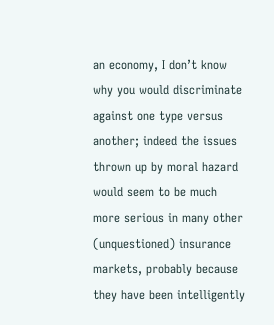an economy, I don’t know why you would discriminate against one type versus another; indeed the issues thrown up by moral hazard would seem to be much more serious in many other (unquestioned) insurance markets, probably because they have been intelligently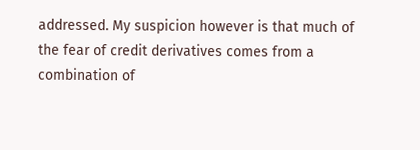addressed. My suspicion however is that much of the fear of credit derivatives comes from a combination of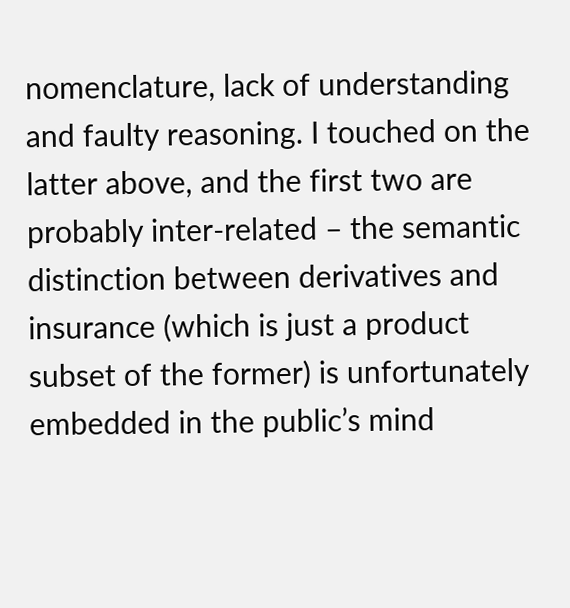nomenclature, lack of understanding and faulty reasoning. I touched on the latter above, and the first two are probably inter-related – the semantic distinction between derivatives and insurance (which is just a product subset of the former) is unfortunately embedded in the public’s mind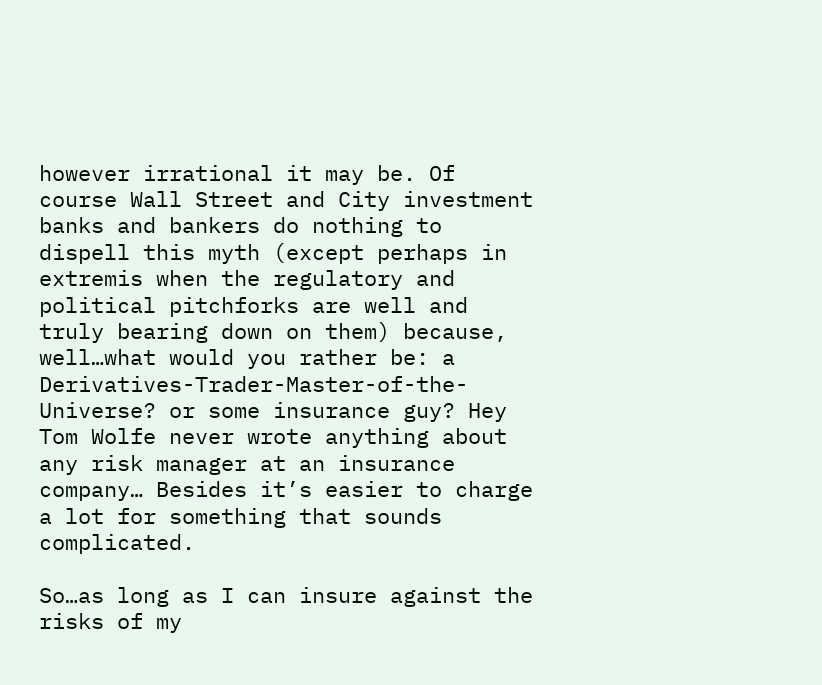however irrational it may be. Of course Wall Street and City investment banks and bankers do nothing to dispell this myth (except perhaps in extremis when the regulatory and political pitchforks are well and truly bearing down on them) because, well…what would you rather be: a Derivatives-Trader-Master-of-the-Universe? or some insurance guy? Hey Tom Wolfe never wrote anything about any risk manager at an insurance company… Besides it’s easier to charge a lot for something that sounds complicated.

So…as long as I can insure against the risks of my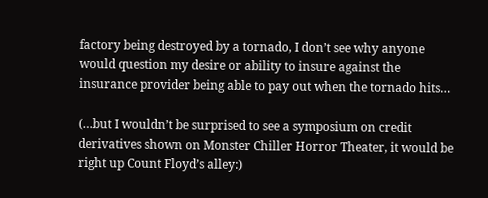factory being destroyed by a tornado, I don’t see why anyone would question my desire or ability to insure against the insurance provider being able to pay out when the tornado hits…

(…but I wouldn’t be surprised to see a symposium on credit derivatives shown on Monster Chiller Horror Theater, it would be right up Count Floyd’s alley:)